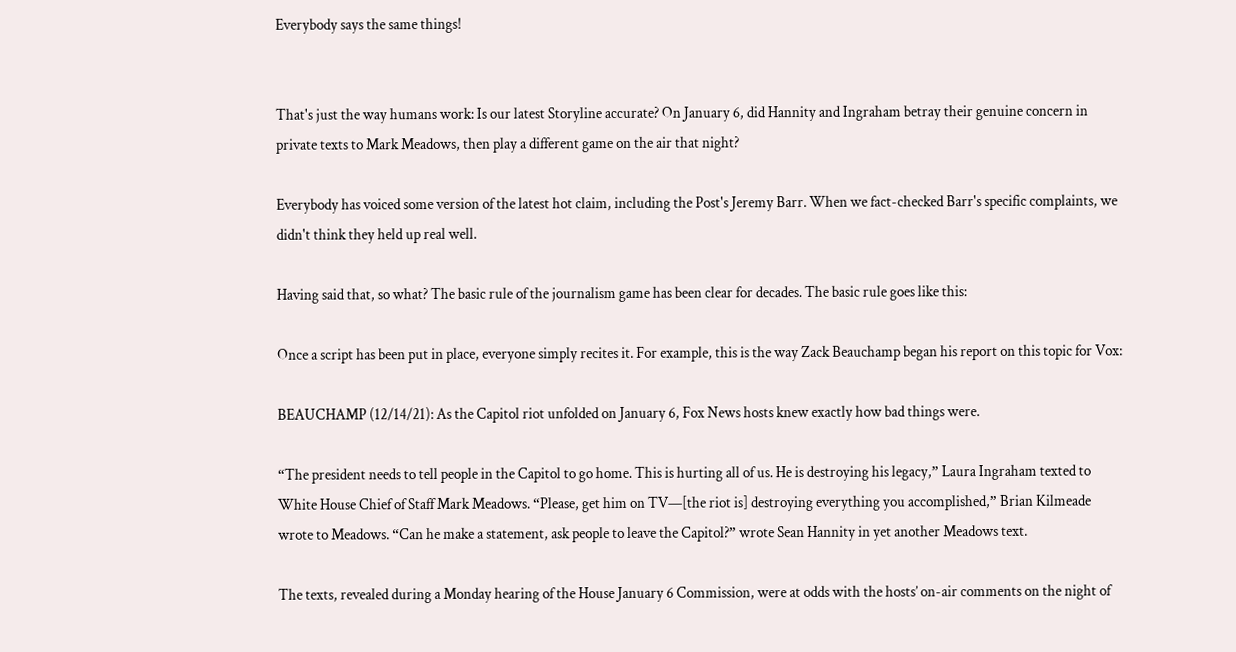Everybody says the same things!


That's just the way humans work: Is our latest Storyline accurate? On January 6, did Hannity and Ingraham betray their genuine concern in private texts to Mark Meadows, then play a different game on the air that night?

Everybody has voiced some version of the latest hot claim, including the Post's Jeremy Barr. When we fact-checked Barr's specific complaints, we didn't think they held up real well.

Having said that, so what? The basic rule of the journalism game has been clear for decades. The basic rule goes like this:

Once a script has been put in place, everyone simply recites it. For example, this is the way Zack Beauchamp began his report on this topic for Vox:

BEAUCHAMP (12/14/21): As the Capitol riot unfolded on January 6, Fox News hosts knew exactly how bad things were.

“The president needs to tell people in the Capitol to go home. This is hurting all of us. He is destroying his legacy,” Laura Ingraham texted to White House Chief of Staff Mark Meadows. “Please, get him on TV—[the riot is] destroying everything you accomplished,” Brian Kilmeade wrote to Meadows. “Can he make a statement, ask people to leave the Capitol?” wrote Sean Hannity in yet another Meadows text.

The texts, revealed during a Monday hearing of the House January 6 Commission, were at odds with the hosts’ on-air comments on the night of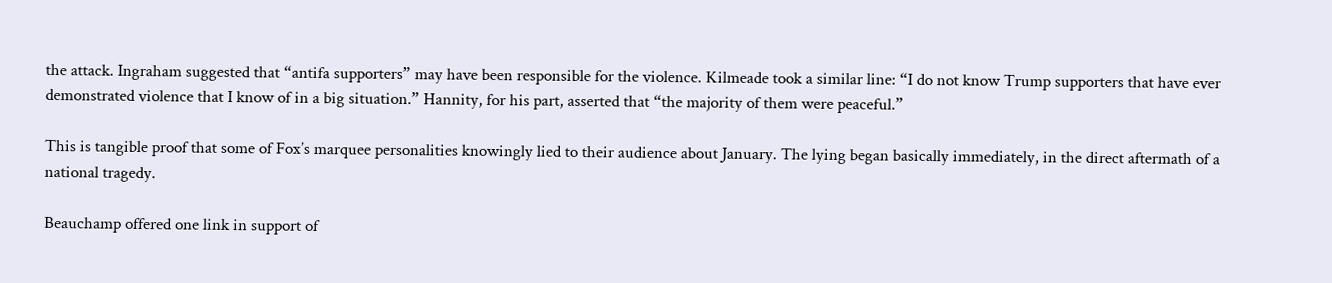the attack. Ingraham suggested that “antifa supporters” may have been responsible for the violence. Kilmeade took a similar line: “I do not know Trump supporters that have ever demonstrated violence that I know of in a big situation.” Hannity, for his part, asserted that “the majority of them were peaceful.”

This is tangible proof that some of Fox’s marquee personalities knowingly lied to their audience about January. The lying began basically immediately, in the direct aftermath of a national tragedy.

Beauchamp offered one link in support of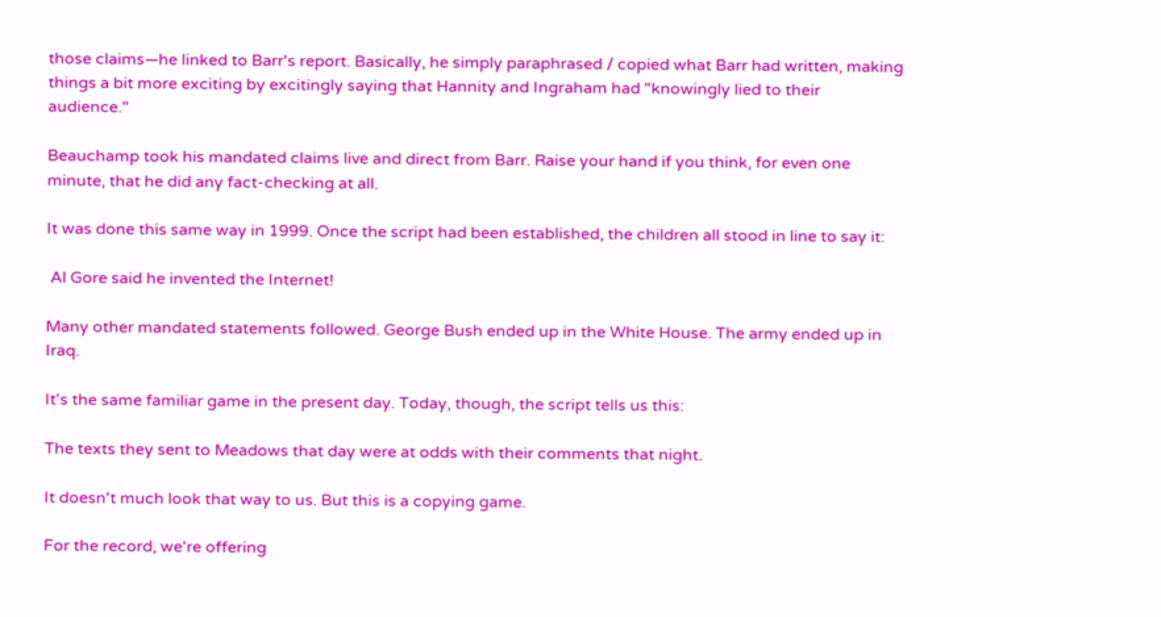those claims—he linked to Barr's report. Basically, he simply paraphrased / copied what Barr had written, making things a bit more exciting by excitingly saying that Hannity and Ingraham had "knowingly lied to their audience."

Beauchamp took his mandated claims live and direct from Barr. Raise your hand if you think, for even one minute, that he did any fact-checking at all.

It was done this same way in 1999. Once the script had been established, the children all stood in line to say it:

 Al Gore said he invented the Internet!

Many other mandated statements followed. George Bush ended up in the White House. The army ended up in Iraq.

It's the same familiar game in the present day. Today, though, the script tells us this:

The texts they sent to Meadows that day were at odds with their comments that night.

It doesn't much look that way to us. But this is a copying game.

For the record, we're offering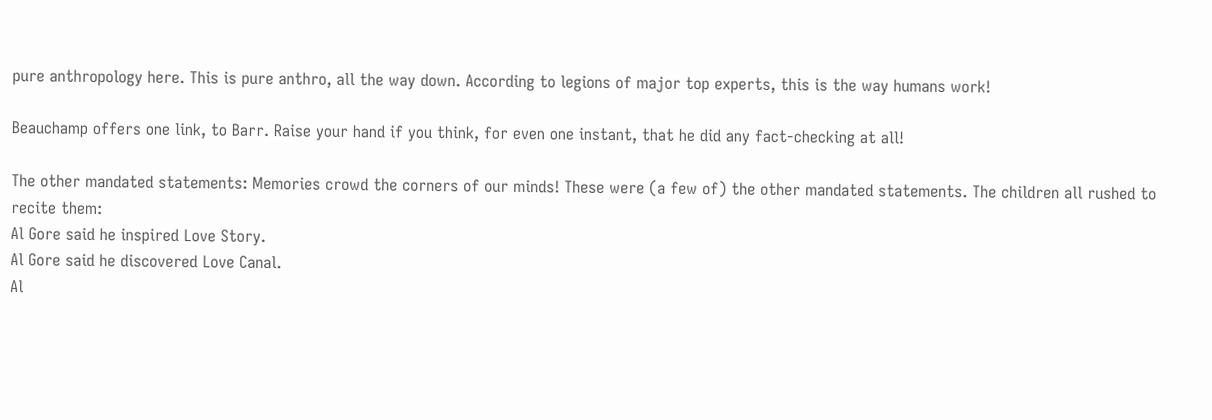pure anthropology here. This is pure anthro, all the way down. According to legions of major top experts, this is the way humans work!

Beauchamp offers one link, to Barr. Raise your hand if you think, for even one instant, that he did any fact-checking at all!

The other mandated statements: Memories crowd the corners of our minds! These were (a few of) the other mandated statements. The children all rushed to recite them:
Al Gore said he inspired Love Story.
Al Gore said he discovered Love Canal.
Al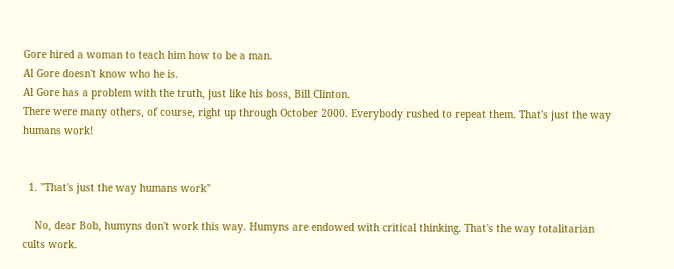Gore hired a woman to teach him how to be a man.
Al Gore doesn't know who he is.
Al Gore has a problem with the truth, just like his boss, Bill Clinton.
There were many others, of course, right up through October 2000. Everybody rushed to repeat them. That's just the way humans work!


  1. "That's just the way humans work"

    No, dear Bob, humyns don't work this way. Humyns are endowed with critical thinking. That's the way totalitarian cults work.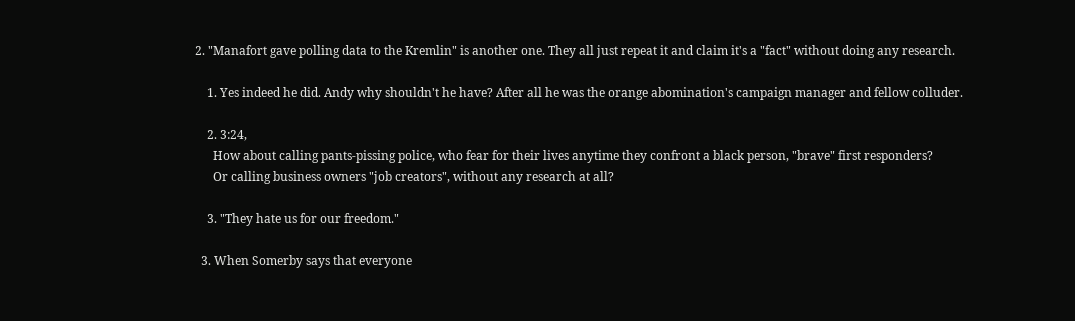2. "Manafort gave polling data to the Kremlin" is another one. They all just repeat it and claim it's a "fact" without doing any research.

    1. Yes indeed he did. Andy why shouldn't he have? After all he was the orange abomination's campaign manager and fellow colluder.

    2. 3:24,
      How about calling pants-pissing police, who fear for their lives anytime they confront a black person, "brave" first responders?
      Or calling business owners "job creators", without any research at all?

    3. "They hate us for our freedom."

  3. When Somerby says that everyone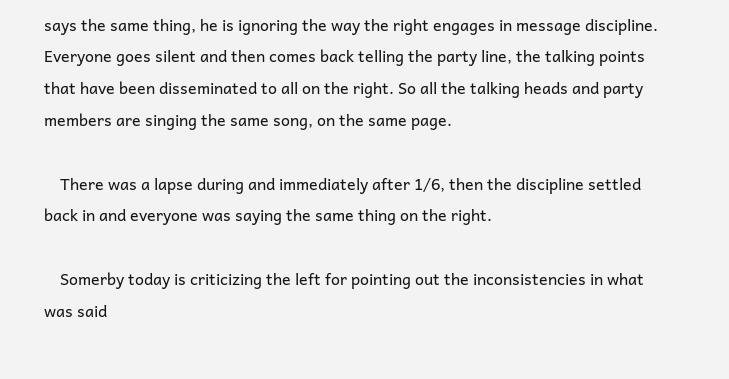says the same thing, he is ignoring the way the right engages in message discipline. Everyone goes silent and then comes back telling the party line, the talking points that have been disseminated to all on the right. So all the talking heads and party members are singing the same song, on the same page.

    There was a lapse during and immediately after 1/6, then the discipline settled back in and everyone was saying the same thing on the right.

    Somerby today is criticizing the left for pointing out the inconsistencies in what was said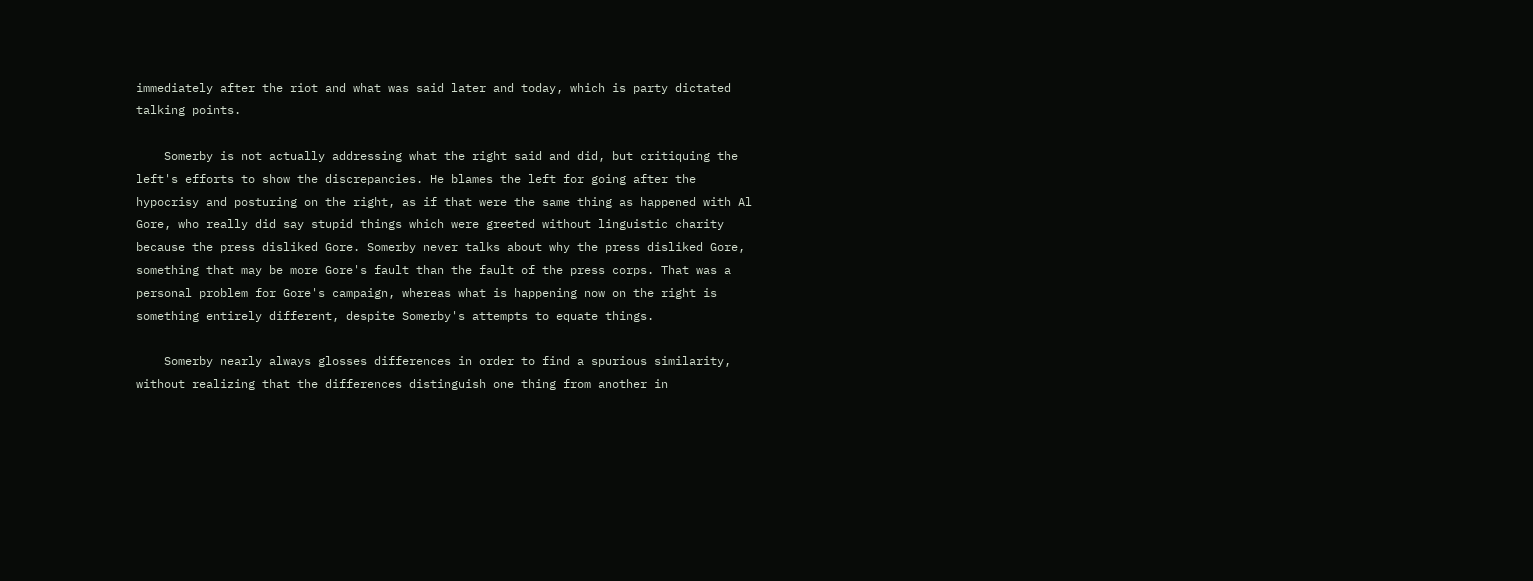immediately after the riot and what was said later and today, which is party dictated talking points.

    Somerby is not actually addressing what the right said and did, but critiquing the left's efforts to show the discrepancies. He blames the left for going after the hypocrisy and posturing on the right, as if that were the same thing as happened with Al Gore, who really did say stupid things which were greeted without linguistic charity because the press disliked Gore. Somerby never talks about why the press disliked Gore, something that may be more Gore's fault than the fault of the press corps. That was a personal problem for Gore's campaign, whereas what is happening now on the right is something entirely different, despite Somerby's attempts to equate things.

    Somerby nearly always glosses differences in order to find a spurious similarity, without realizing that the differences distinguish one thing from another in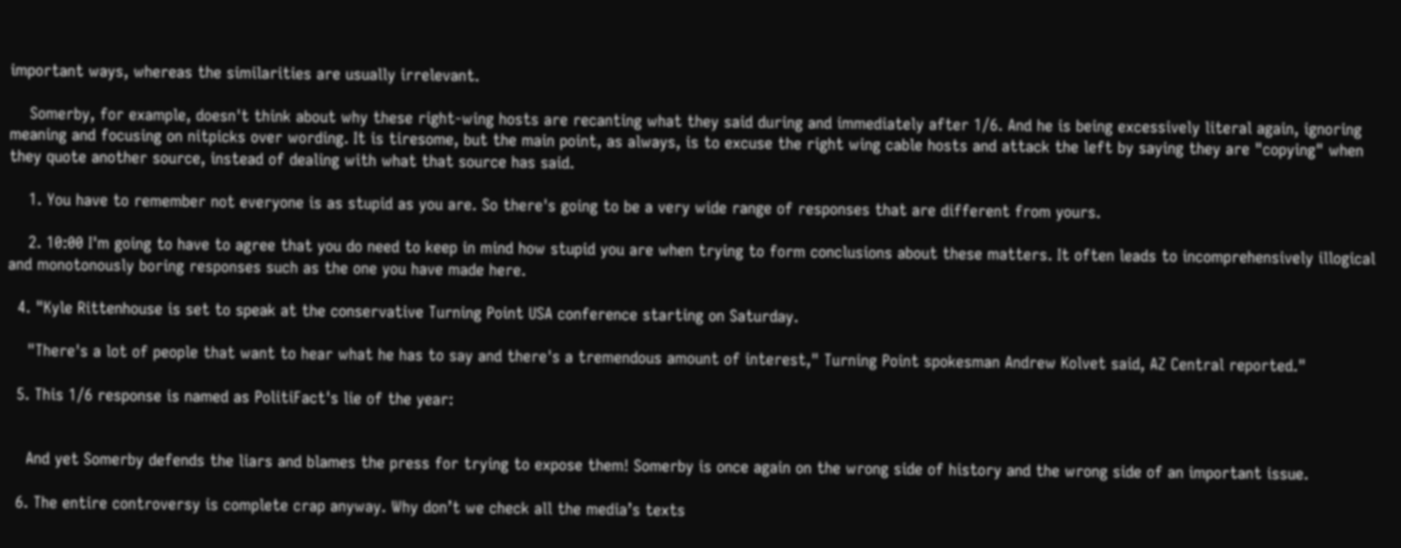important ways, whereas the similarities are usually irrelevant.

    Somerby, for example, doesn't think about why these right-wing hosts are recanting what they said during and immediately after 1/6. And he is being excessively literal again, ignoring meaning and focusing on nitpicks over wording. It is tiresome, but the main point, as always, is to excuse the right wing cable hosts and attack the left by saying they are "copying" when they quote another source, instead of dealing with what that source has said.

    1. You have to remember not everyone is as stupid as you are. So there's going to be a very wide range of responses that are different from yours.

    2. 10:00 I'm going to have to agree that you do need to keep in mind how stupid you are when trying to form conclusions about these matters. It often leads to incomprehensively illogical and monotonously boring responses such as the one you have made here.

  4. "Kyle Rittenhouse is set to speak at the conservative Turning Point USA conference starting on Saturday.

    "There's a lot of people that want to hear what he has to say and there's a tremendous amount of interest," Turning Point spokesman Andrew Kolvet said, AZ Central reported."

  5. This 1/6 response is named as PolitiFact's lie of the year:


    And yet Somerby defends the liars and blames the press for trying to expose them! Somerby is once again on the wrong side of history and the wrong side of an important issue.

  6. The entire controversy is complete crap anyway. Why don’t we check all the media’s texts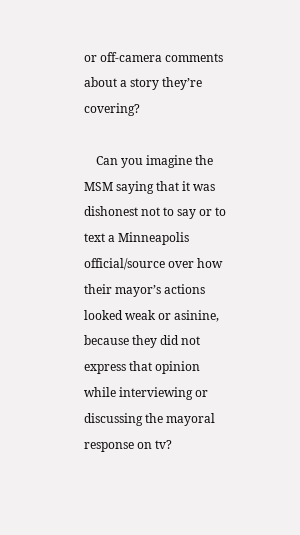or off-camera comments about a story they’re covering?

    Can you imagine the MSM saying that it was dishonest not to say or to text a Minneapolis official/source over how their mayor’s actions looked weak or asinine, because they did not express that opinion while interviewing or discussing the mayoral response on tv?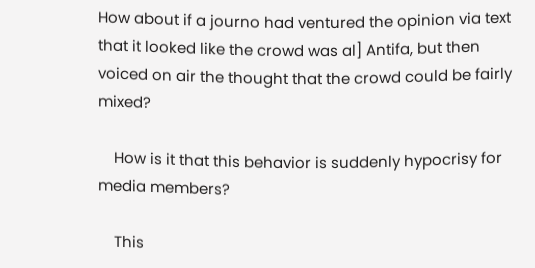How about if a journo had ventured the opinion via text that it looked like the crowd was al] Antifa, but then voiced on air the thought that the crowd could be fairly mixed?

    How is it that this behavior is suddenly hypocrisy for media members?

    This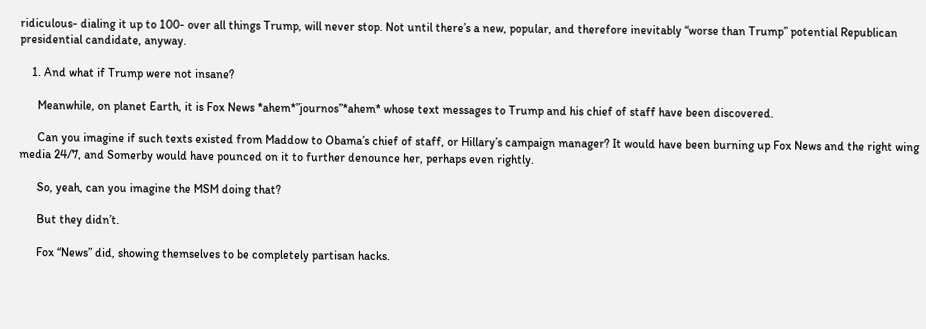ridiculous- dialing it up to 100- over all things Trump, will never stop. Not until there’s a new, popular, and therefore inevitably “worse than Trump” potential Republican presidential candidate, anyway.

    1. And what if Trump were not insane?

      Meanwhile, on planet Earth, it is Fox News *ahem*”journos”*ahem* whose text messages to Trump and his chief of staff have been discovered.

      Can you imagine if such texts existed from Maddow to Obama’s chief of staff, or Hillary’s campaign manager? It would have been burning up Fox News and the right wing media 24/7, and Somerby would have pounced on it to further denounce her, perhaps even rightly.

      So, yeah, can you imagine the MSM doing that?

      But they didn’t.

      Fox “News” did, showing themselves to be completely partisan hacks.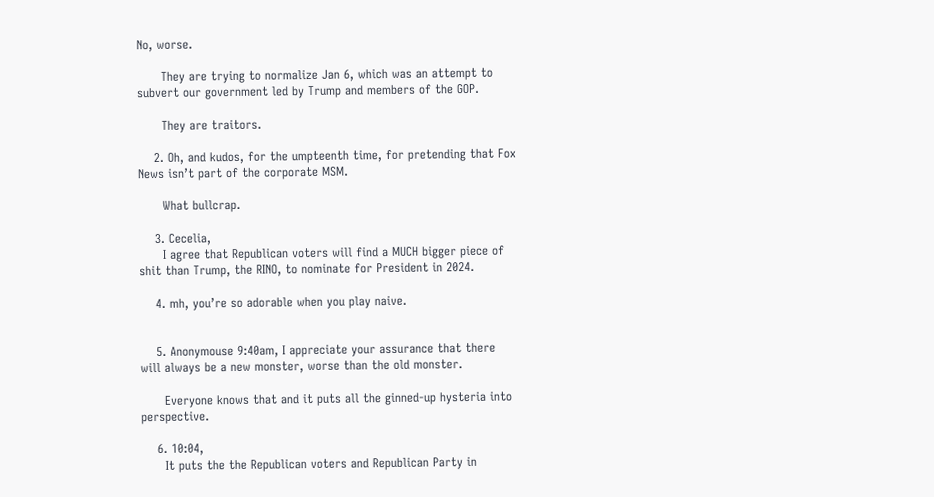No, worse.

      They are trying to normalize Jan 6, which was an attempt to subvert our government led by Trump and members of the GOP.

      They are traitors.

    2. Oh, and kudos, for the umpteenth time, for pretending that Fox News isn’t part of the corporate MSM.

      What bullcrap.

    3. Cecelia,
      I agree that Republican voters will find a MUCH bigger piece of shit than Trump, the RINO, to nominate for President in 2024.

    4. mh, you’re so adorable when you play naive.


    5. Anonymouse 9:40am, I appreciate your assurance that there will always be a new monster, worse than the old monster.

      Everyone knows that and it puts all the ginned-up hysteria into perspective.

    6. 10:04,
      It puts the the Republican voters and Republican Party in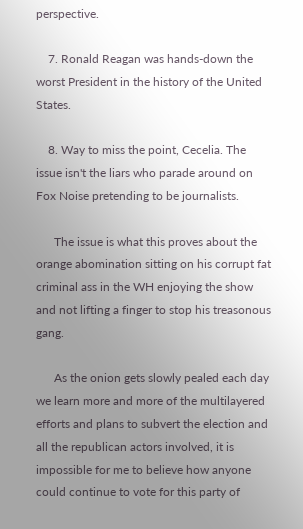perspective.

    7. Ronald Reagan was hands-down the worst President in the history of the United States.

    8. Way to miss the point, Cecelia. The issue isn't the liars who parade around on Fox Noise pretending to be journalists.

      The issue is what this proves about the orange abomination sitting on his corrupt fat criminal ass in the WH enjoying the show and not lifting a finger to stop his treasonous gang.

      As the onion gets slowly pealed each day we learn more and more of the multilayered efforts and plans to subvert the election and all the republican actors involved, it is impossible for me to believe how anyone could continue to vote for this party of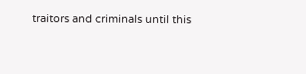traitors and criminals until this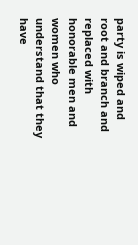party is wiped and root and branch and replaced with honorable men and women who understand that they have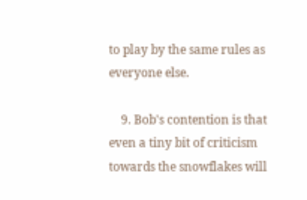to play by the same rules as everyone else.

    9. Bob's contention is that even a tiny bit of criticism towards the snowflakes will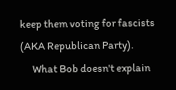keep them voting for fascists (AKA Republican Party).
      What Bob doesn't explain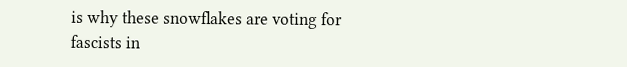is why these snowflakes are voting for fascists in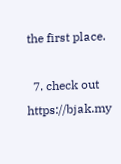the first place.

  7. check out https://bjak.my